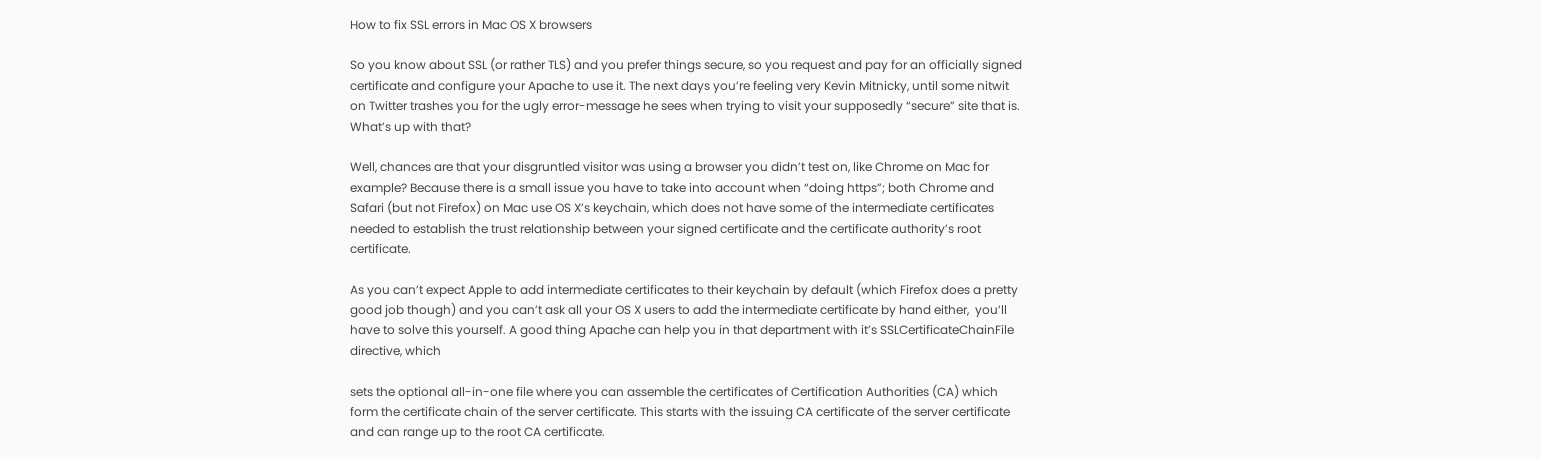How to fix SSL errors in Mac OS X browsers

So you know about SSL (or rather TLS) and you prefer things secure, so you request and pay for an officially signed certificate and configure your Apache to use it. The next days you’re feeling very Kevin Mitnicky, until some nitwit on Twitter trashes you for the ugly error-message he sees when trying to visit your supposedly “secure” site that is. What’s up with that?

Well, chances are that your disgruntled visitor was using a browser you didn’t test on, like Chrome on Mac for example? Because there is a small issue you have to take into account when “doing https”; both Chrome and Safari (but not Firefox) on Mac use OS X’s keychain, which does not have some of the intermediate certificates needed to establish the trust relationship between your signed certificate and the certificate authority’s root certificate.

As you can’t expect Apple to add intermediate certificates to their keychain by default (which Firefox does a pretty good job though) and you can’t ask all your OS X users to add the intermediate certificate by hand either,  you’ll have to solve this yourself. A good thing Apache can help you in that department with it’s SSLCertificateChainFile directive, which

sets the optional all-in-one file where you can assemble the certificates of Certification Authorities (CA) which form the certificate chain of the server certificate. This starts with the issuing CA certificate of the server certificate and can range up to the root CA certificate.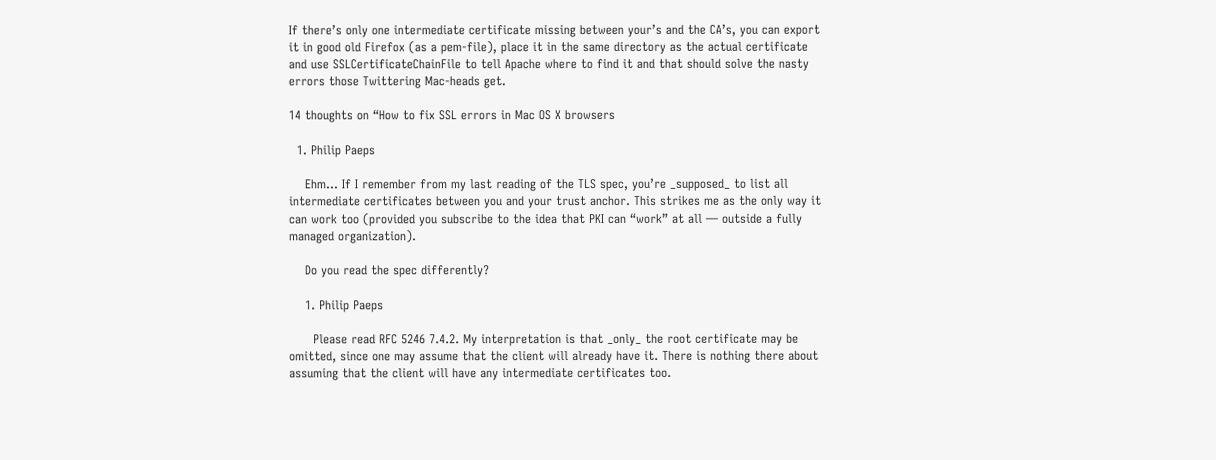If there’s only one intermediate certificate missing between your’s and the CA’s, you can export it in good old Firefox (as a pem-file), place it in the same directory as the actual certificate and use SSLCertificateChainFile to tell Apache where to find it and that should solve the nasty errors those Twittering Mac-heads get.

14 thoughts on “How to fix SSL errors in Mac OS X browsers

  1. Philip Paeps

    Ehm… If I remember from my last reading of the TLS spec, you’re _supposed_ to list all intermediate certificates between you and your trust anchor. This strikes me as the only way it can work too (provided you subscribe to the idea that PKI can “work” at all — outside a fully managed organization).

    Do you read the spec differently?

    1. Philip Paeps

      Please read RFC 5246 7.4.2. My interpretation is that _only_ the root certificate may be omitted, since one may assume that the client will already have it. There is nothing there about assuming that the client will have any intermediate certificates too.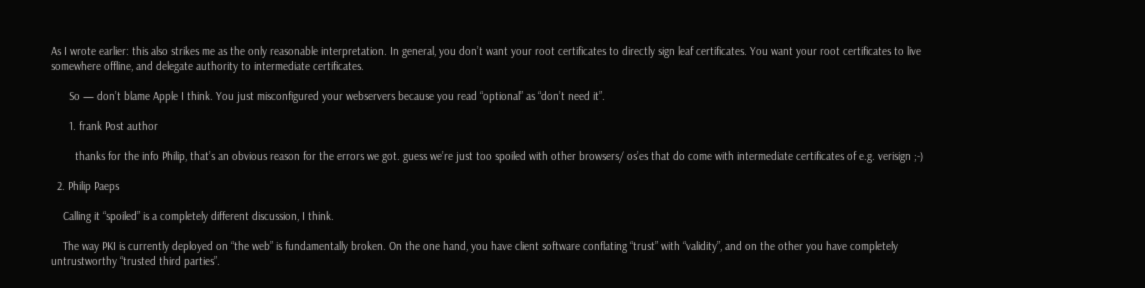As I wrote earlier: this also strikes me as the only reasonable interpretation. In general, you don’t want your root certificates to directly sign leaf certificates. You want your root certificates to live somewhere offline, and delegate authority to intermediate certificates.

      So — don’t blame Apple I think. You just misconfigured your webservers because you read “optional” as “don’t need it”.

      1. frank Post author

        thanks for the info Philip, that’s an obvious reason for the errors we got. guess we’re just too spoiled with other browsers/ os’es that do come with intermediate certificates of e.g. verisign ;-)

  2. Philip Paeps

    Calling it “spoiled” is a completely different discussion, I think.

    The way PKI is currently deployed on “the web” is fundamentally broken. On the one hand, you have client software conflating “trust” with “validity”, and on the other you have completely untrustworthy “trusted third parties”.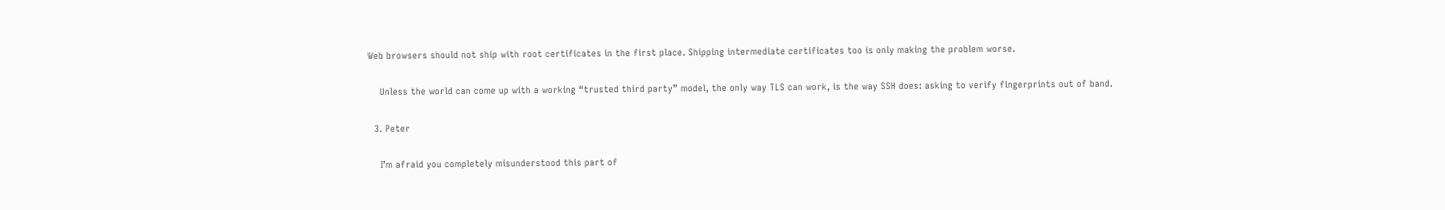Web browsers should not ship with root certificates in the first place. Shipping intermediate certificates too is only making the problem worse.

    Unless the world can come up with a working “trusted third party” model, the only way TLS can work, is the way SSH does: asking to verify fingerprints out of band.

  3. Peter

    I’m afraid you completely misunderstood this part of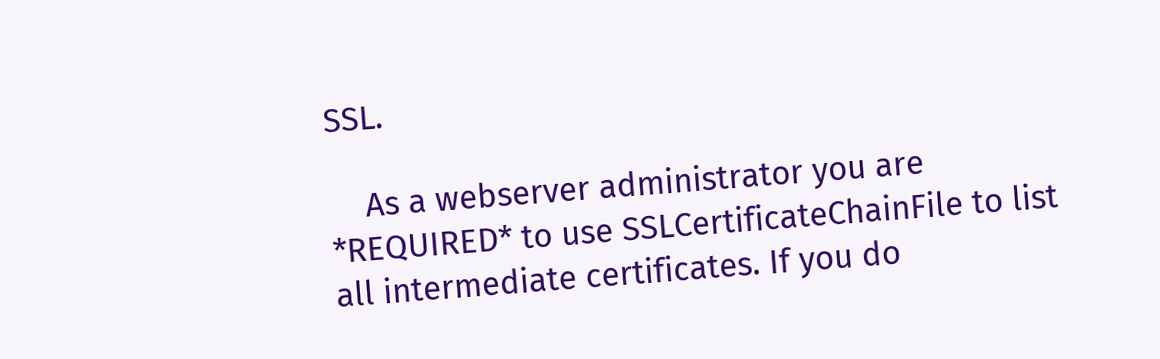SSL.

    As a webserver administrator you are *REQUIRED* to use SSLCertificateChainFile to list all intermediate certificates. If you do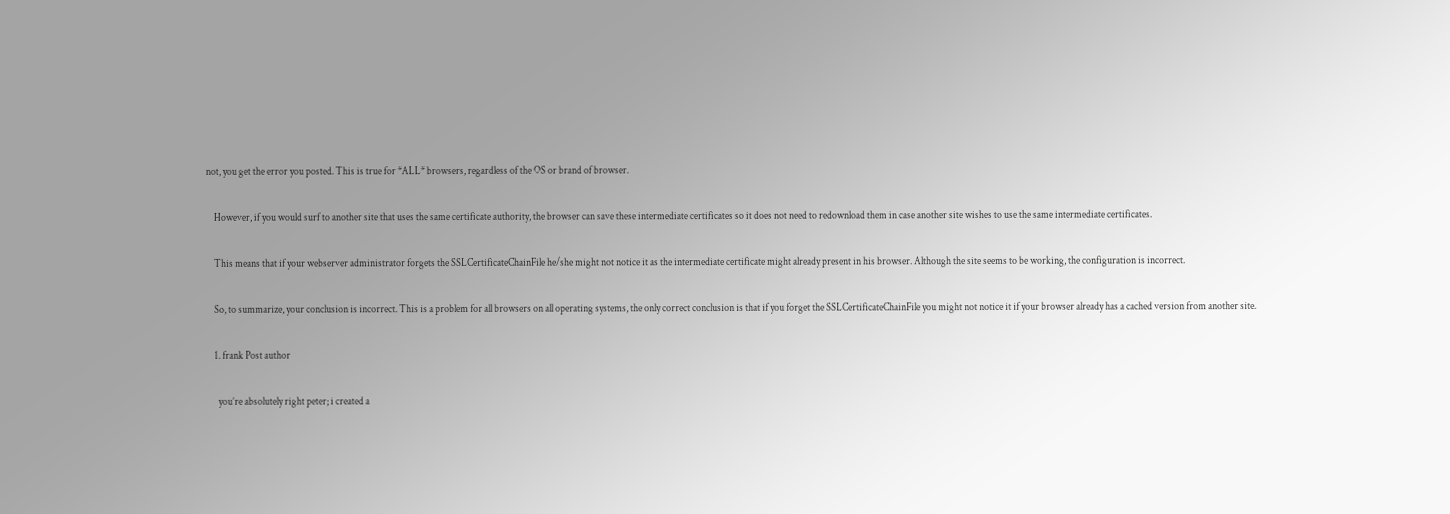not, you get the error you posted. This is true for *ALL* browsers, regardless of the OS or brand of browser.

    However, if you would surf to another site that uses the same certificate authority, the browser can save these intermediate certificates so it does not need to redownload them in case another site wishes to use the same intermediate certificates.

    This means that if your webserver administrator forgets the SSLCertificateChainFile he/she might not notice it as the intermediate certificate might already present in his browser. Although the site seems to be working, the configuration is incorrect.

    So, to summarize, your conclusion is incorrect. This is a problem for all browsers on all operating systems, the only correct conclusion is that if you forget the SSLCertificateChainFile you might not notice it if your browser already has a cached version from another site.

    1. frank Post author

      you’re absolutely right peter; i created a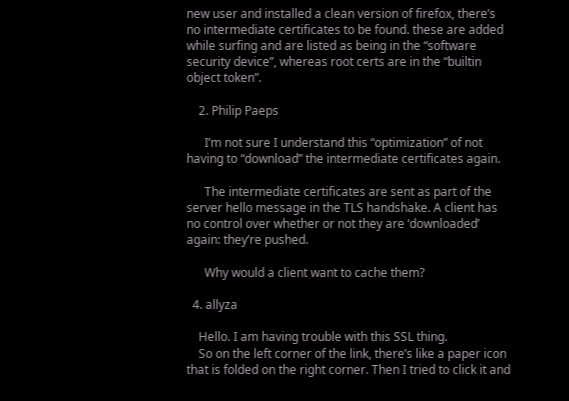new user and installed a clean version of firefox, there’s no intermediate certificates to be found. these are added while surfing and are listed as being in the “software security device”, whereas root certs are in the “builtin object token”.

    2. Philip Paeps

      I’m not sure I understand this “optimization” of not having to “download” the intermediate certificates again.

      The intermediate certificates are sent as part of the server hello message in the TLS handshake. A client has no control over whether or not they are ‘downloaded’ again: they’re pushed.

      Why would a client want to cache them?

  4. allyza

    Hello. I am having trouble with this SSL thing.
    So on the left corner of the link, there’s like a paper icon that is folded on the right corner. Then I tried to click it and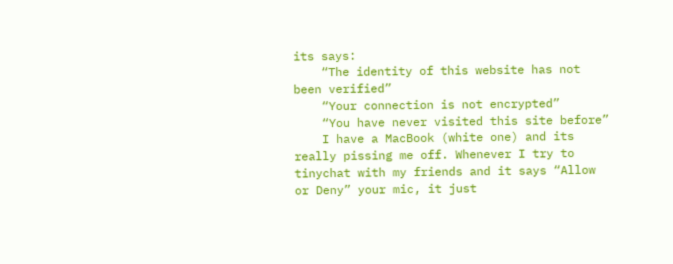its says:
    “The identity of this website has not been verified”
    “Your connection is not encrypted”
    “You have never visited this site before”
    I have a MacBook (white one) and its really pissing me off. Whenever I try to tinychat with my friends and it says “Allow or Deny” your mic, it just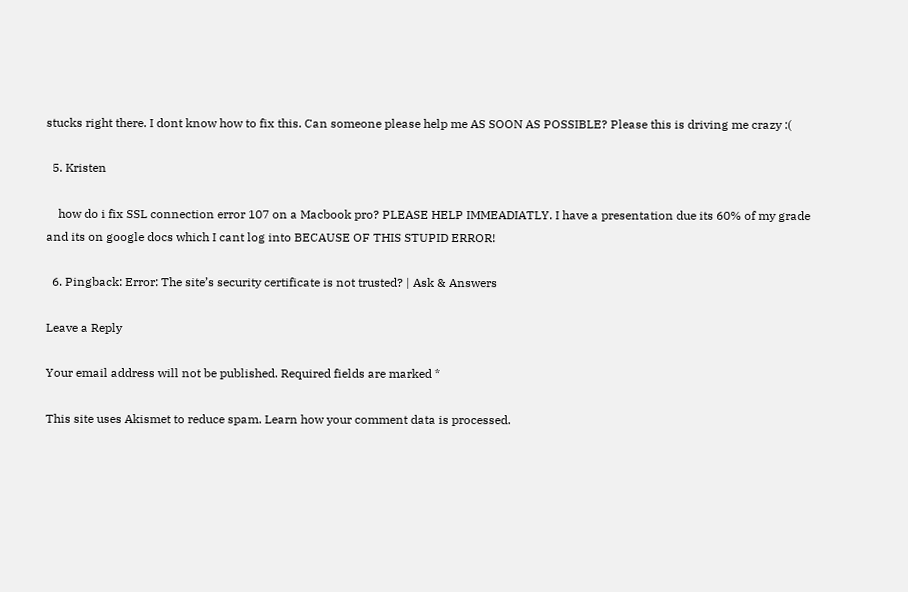stucks right there. I dont know how to fix this. Can someone please help me AS SOON AS POSSIBLE? Please this is driving me crazy :(

  5. Kristen

    how do i fix SSL connection error 107 on a Macbook pro? PLEASE HELP IMMEADIATLY. I have a presentation due its 60% of my grade and its on google docs which I cant log into BECAUSE OF THIS STUPID ERROR!

  6. Pingback: Error: The site’s security certificate is not trusted? | Ask & Answers

Leave a Reply

Your email address will not be published. Required fields are marked *

This site uses Akismet to reduce spam. Learn how your comment data is processed.